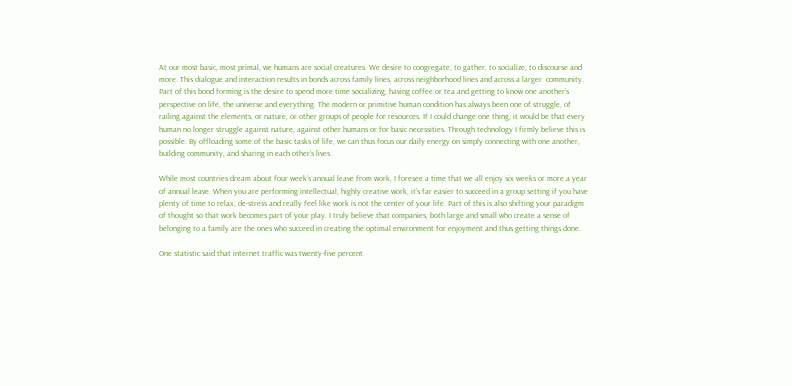At our most basic, most primal, we humans are social creatures. We desire to congregate, to gather, to socialize, to discourse and more. This dialogue and interaction results in bonds across family lines, across neighborhood lines and across a larger  community. Part of this bond forming is the desire to spend more time socializing, having coffee or tea and getting to know one another’s perspective on life, the universe and everything. The modern or primitive human condition has always been one of struggle, of railing against the elements, or nature, or other groups of people for resources. If I could change one thing, it would be that every human no longer struggle against nature, against other humans or for basic necessities. Through technology I firmly believe this is possible. By offloading some of the basic tasks of life, we can thus focus our daily energy on simply connecting with one another, building community, and sharing in each other’s lives.

While most countries dream about four week’s annual leave from work, I foresee a time that we all enjoy six weeks or more a year of annual leave. When you are performing intellectual, highly creative work, it’s far easier to succeed in a group setting if you have plenty of time to relax, de-stress and really feel like work is not the center of your life. Part of this is also shifting your paradigm of thought so that work becomes part of your play. I truly believe that companies, both large and small who create a sense of belonging to a family are the ones who succeed in creating the optimal environment for enjoyment and thus getting things done.

One statistic said that internet traffic was twenty-five percent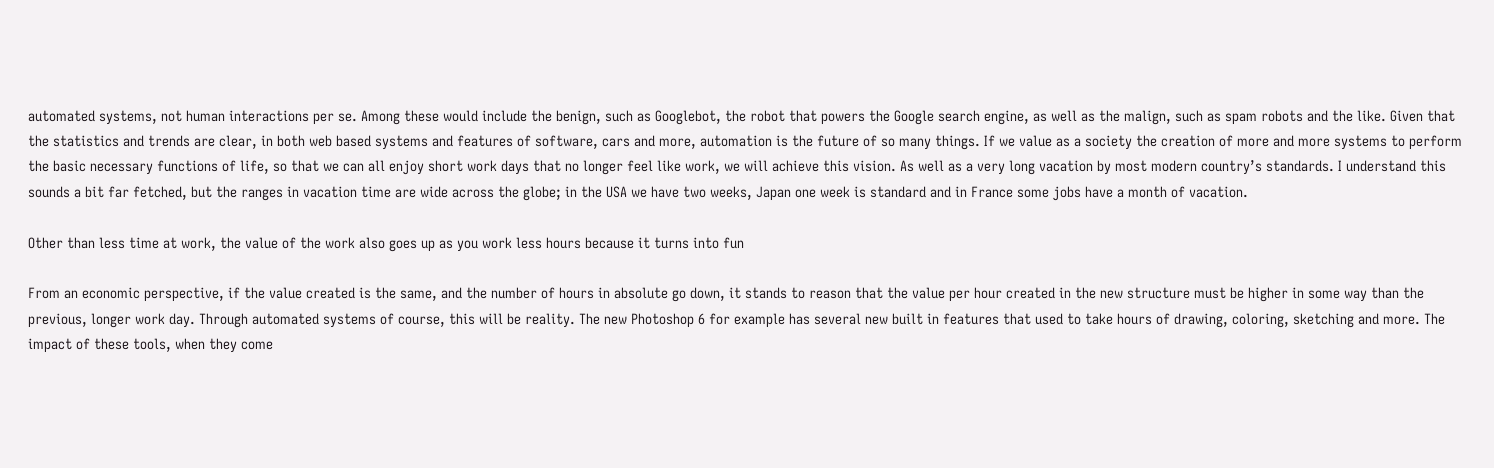automated systems, not human interactions per se. Among these would include the benign, such as Googlebot, the robot that powers the Google search engine, as well as the malign, such as spam robots and the like. Given that the statistics and trends are clear, in both web based systems and features of software, cars and more, automation is the future of so many things. If we value as a society the creation of more and more systems to perform the basic necessary functions of life, so that we can all enjoy short work days that no longer feel like work, we will achieve this vision. As well as a very long vacation by most modern country’s standards. I understand this sounds a bit far fetched, but the ranges in vacation time are wide across the globe; in the USA we have two weeks, Japan one week is standard and in France some jobs have a month of vacation.

Other than less time at work, the value of the work also goes up as you work less hours because it turns into fun

From an economic perspective, if the value created is the same, and the number of hours in absolute go down, it stands to reason that the value per hour created in the new structure must be higher in some way than the previous, longer work day. Through automated systems of course, this will be reality. The new Photoshop 6 for example has several new built in features that used to take hours of drawing, coloring, sketching and more. The impact of these tools, when they come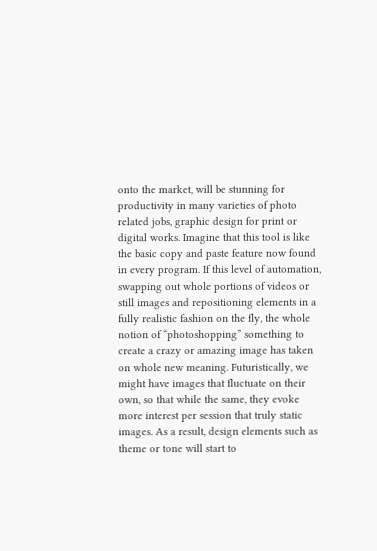onto the market, will be stunning for productivity in many varieties of photo related jobs, graphic design for print or digital works. Imagine that this tool is like the basic copy and paste feature now found in every program. If this level of automation, swapping out whole portions of videos or still images and repositioning elements in a fully realistic fashion on the fly, the whole notion of “photoshopping” something to create a crazy or amazing image has taken on whole new meaning. Futuristically, we might have images that fluctuate on their own, so that while the same, they evoke more interest per session that truly static images. As a result, design elements such as theme or tone will start to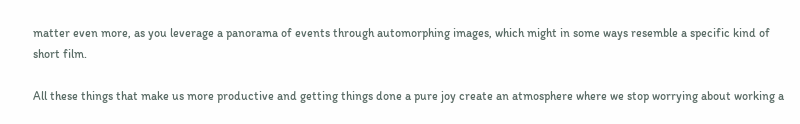matter even more, as you leverage a panorama of events through automorphing images, which might in some ways resemble a specific kind of short film.

All these things that make us more productive and getting things done a pure joy create an atmosphere where we stop worrying about working a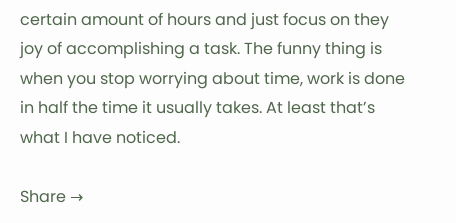certain amount of hours and just focus on they joy of accomplishing a task. The funny thing is when you stop worrying about time, work is done in half the time it usually takes. At least that’s what I have noticed.

Share →